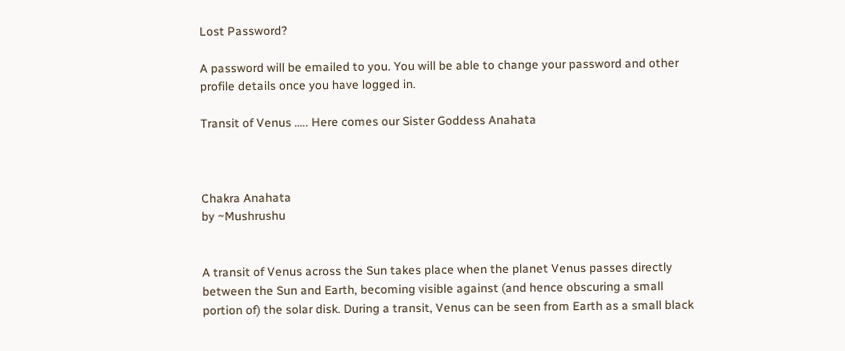Lost Password?

A password will be emailed to you. You will be able to change your password and other profile details once you have logged in.

Transit of Venus ….. Here comes our Sister Goddess Anahata



Chakra Anahata
by ~Mushrushu


A transit of Venus across the Sun takes place when the planet Venus passes directly between the Sun and Earth, becoming visible against (and hence obscuring a small portion of) the solar disk. During a transit, Venus can be seen from Earth as a small black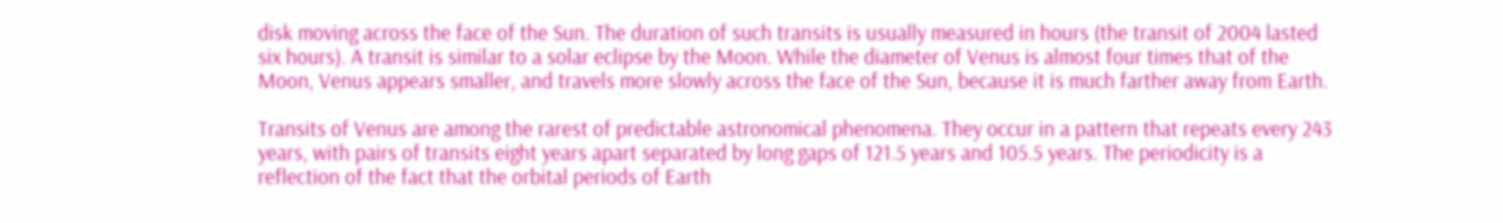disk moving across the face of the Sun. The duration of such transits is usually measured in hours (the transit of 2004 lasted six hours). A transit is similar to a solar eclipse by the Moon. While the diameter of Venus is almost four times that of the Moon, Venus appears smaller, and travels more slowly across the face of the Sun, because it is much farther away from Earth.

Transits of Venus are among the rarest of predictable astronomical phenomena. They occur in a pattern that repeats every 243 years, with pairs of transits eight years apart separated by long gaps of 121.5 years and 105.5 years. The periodicity is a reflection of the fact that the orbital periods of Earth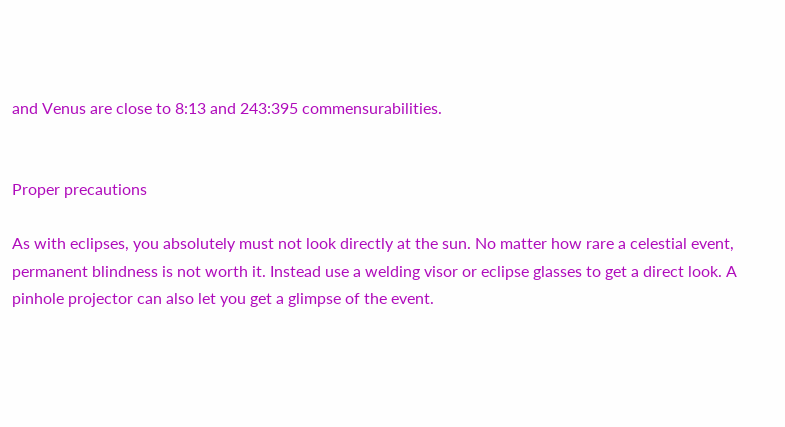and Venus are close to 8:13 and 243:395 commensurabilities.


Proper precautions

As with eclipses, you absolutely must not look directly at the sun. No matter how rare a celestial event, permanent blindness is not worth it. Instead use a welding visor or eclipse glasses to get a direct look. A pinhole projector can also let you get a glimpse of the event.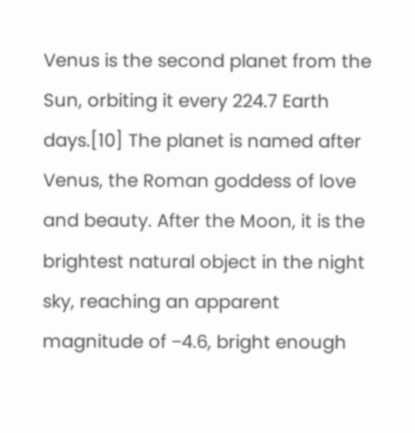Venus is the second planet from the Sun, orbiting it every 224.7 Earth days.[10] The planet is named after Venus, the Roman goddess of love and beauty. After the Moon, it is the brightest natural object in the night sky, reaching an apparent magnitude of −4.6, bright enough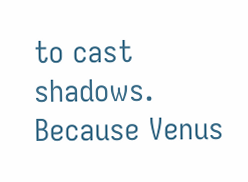to cast shadows. Because Venus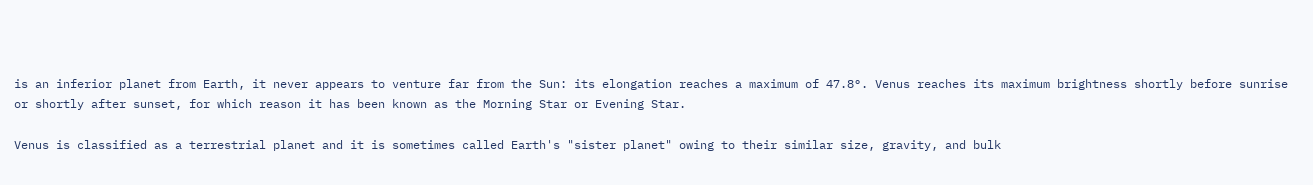is an inferior planet from Earth, it never appears to venture far from the Sun: its elongation reaches a maximum of 47.8°. Venus reaches its maximum brightness shortly before sunrise or shortly after sunset, for which reason it has been known as the Morning Star or Evening Star.

Venus is classified as a terrestrial planet and it is sometimes called Earth's "sister planet" owing to their similar size, gravity, and bulk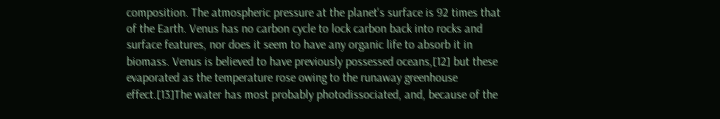composition. The atmospheric pressure at the planet's surface is 92 times that of the Earth. Venus has no carbon cycle to lock carbon back into rocks and surface features, nor does it seem to have any organic life to absorb it in biomass. Venus is believed to have previously possessed oceans,[12] but these evaporated as the temperature rose owing to the runaway greenhouse effect.[13]The water has most probably photodissociated, and, because of the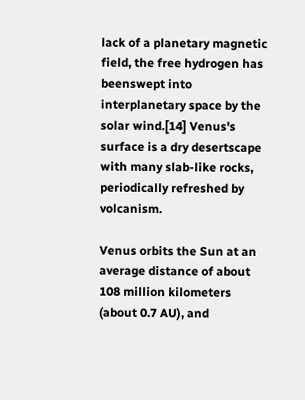lack of a planetary magnetic field, the free hydrogen has beenswept into interplanetary space by the solar wind.[14] Venus's surface is a dry desertscape with many slab-like rocks, periodically refreshed by volcanism.

Venus orbits the Sun at an average distance of about 108 million kilometers (about 0.7 AU), and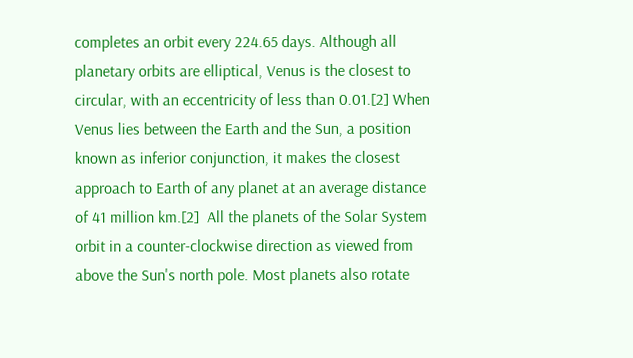completes an orbit every 224.65 days. Although all planetary orbits are elliptical, Venus is the closest to circular, with an eccentricity of less than 0.01.[2] When Venus lies between the Earth and the Sun, a position known as inferior conjunction, it makes the closest approach to Earth of any planet at an average distance of 41 million km.[2]  All the planets of the Solar System orbit in a counter-clockwise direction as viewed from above the Sun's north pole. Most planets also rotate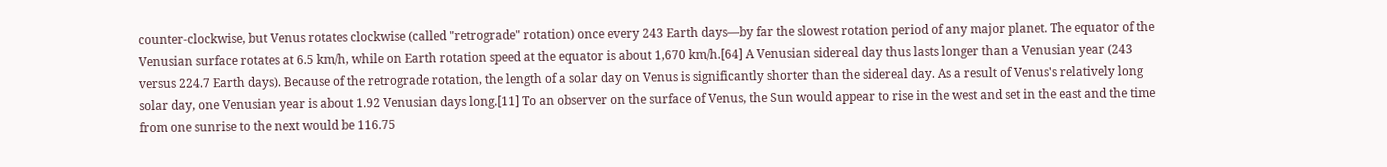counter-clockwise, but Venus rotates clockwise (called "retrograde" rotation) once every 243 Earth days—by far the slowest rotation period of any major planet. The equator of the Venusian surface rotates at 6.5 km/h, while on Earth rotation speed at the equator is about 1,670 km/h.[64] A Venusian sidereal day thus lasts longer than a Venusian year (243 versus 224.7 Earth days). Because of the retrograde rotation, the length of a solar day on Venus is significantly shorter than the sidereal day. As a result of Venus's relatively long solar day, one Venusian year is about 1.92 Venusian days long.[11] To an observer on the surface of Venus, the Sun would appear to rise in the west and set in the east and the time from one sunrise to the next would be 116.75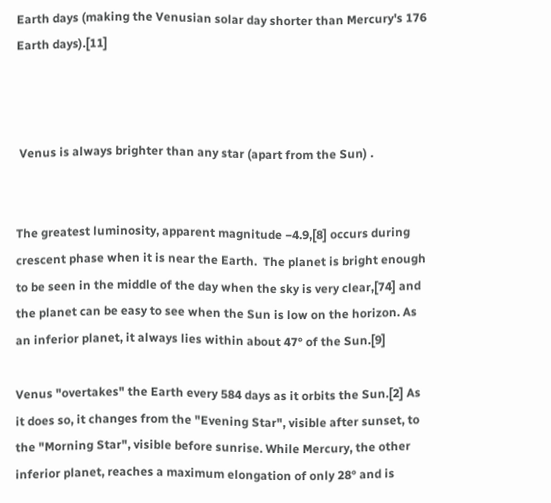Earth days (making the Venusian solar day shorter than Mercury's 176 Earth days).[11]



 Venus is always brighter than any star (apart from the Sun) .


The greatest luminosity, apparent magnitude −4.9,[8] occurs during crescent phase when it is near the Earth.  The planet is bright enough to be seen in the middle of the day when the sky is very clear,[74] and the planet can be easy to see when the Sun is low on the horizon. As an inferior planet, it always lies within about 47° of the Sun.[9]

Venus "overtakes" the Earth every 584 days as it orbits the Sun.[2] As it does so, it changes from the "Evening Star", visible after sunset, to the "Morning Star", visible before sunrise. While Mercury, the other inferior planet, reaches a maximum elongation of only 28° and is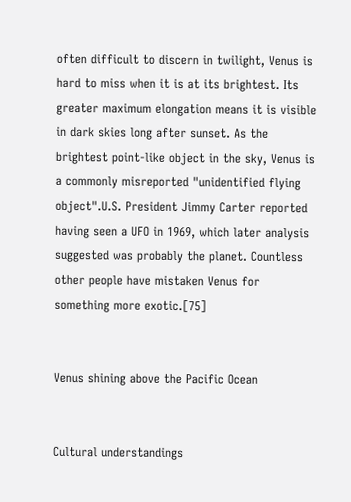often difficult to discern in twilight, Venus is hard to miss when it is at its brightest. Its greater maximum elongation means it is visible in dark skies long after sunset. As the brightest point-like object in the sky, Venus is a commonly misreported "unidentified flying object".U.S. President Jimmy Carter reported having seen a UFO in 1969, which later analysis suggested was probably the planet. Countless other people have mistaken Venus for something more exotic.[75]


Venus shining above the Pacific Ocean


Cultural understandings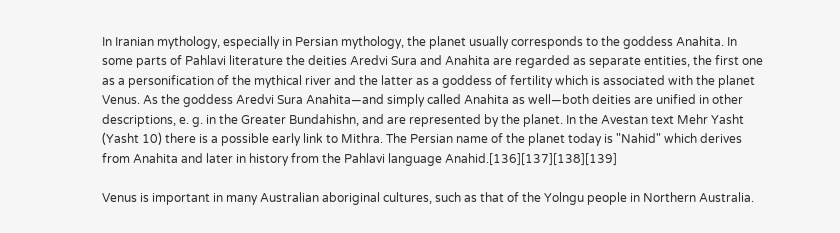In Iranian mythology, especially in Persian mythology, the planet usually corresponds to the goddess Anahita. In some parts of Pahlavi literature the deities Aredvi Sura and Anahita are regarded as separate entities, the first one as a personification of the mythical river and the latter as a goddess of fertility which is associated with the planet Venus. As the goddess Aredvi Sura Anahita—and simply called Anahita as well—both deities are unified in other descriptions, e. g. in the Greater Bundahishn, and are represented by the planet. In the Avestan text Mehr Yasht (Yasht 10) there is a possible early link to Mithra. The Persian name of the planet today is "Nahid" which derives from Anahita and later in history from the Pahlavi language Anahid.[136][137][138][139]

Venus is important in many Australian aboriginal cultures, such as that of the Yolngu people in Northern Australia.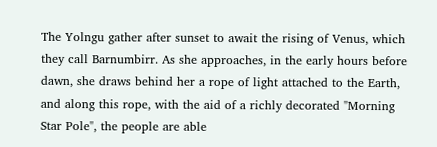The Yolngu gather after sunset to await the rising of Venus, which they call Barnumbirr. As she approaches, in the early hours before dawn, she draws behind her a rope of light attached to the Earth, and along this rope, with the aid of a richly decorated "Morning Star Pole", the people are able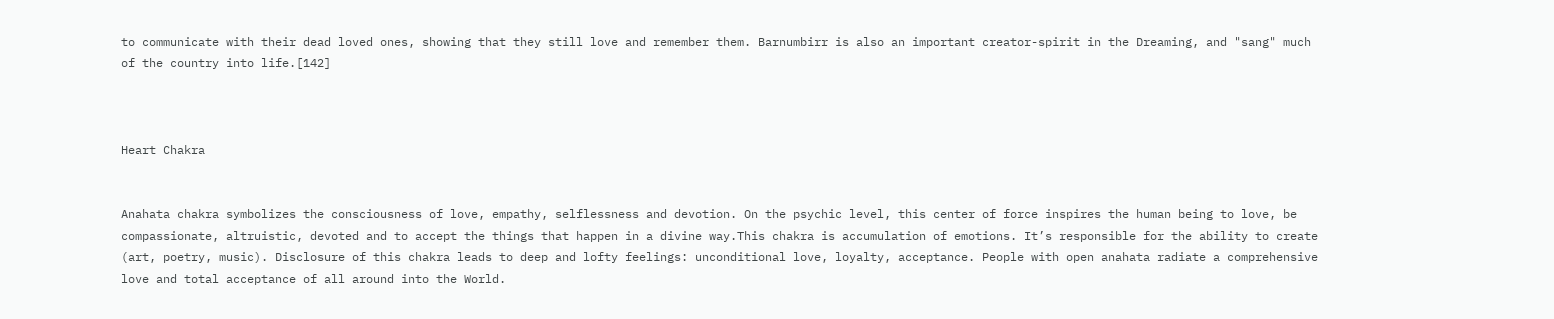to communicate with their dead loved ones, showing that they still love and remember them. Barnumbirr is also an important creator-spirit in the Dreaming, and "sang" much of the country into life.[142]



Heart Chakra


Anahata chakra symbolizes the consciousness of love, empathy, selflessness and devotion. On the psychic level, this center of force inspires the human being to love, be compassionate, altruistic, devoted and to accept the things that happen in a divine way.This chakra is accumulation of emotions. It’s responsible for the ability to create (art, poetry, music). Disclosure of this chakra leads to deep and lofty feelings: unconditional love, loyalty, acceptance. People with open anahata radiate a comprehensive love and total acceptance of all around into the World.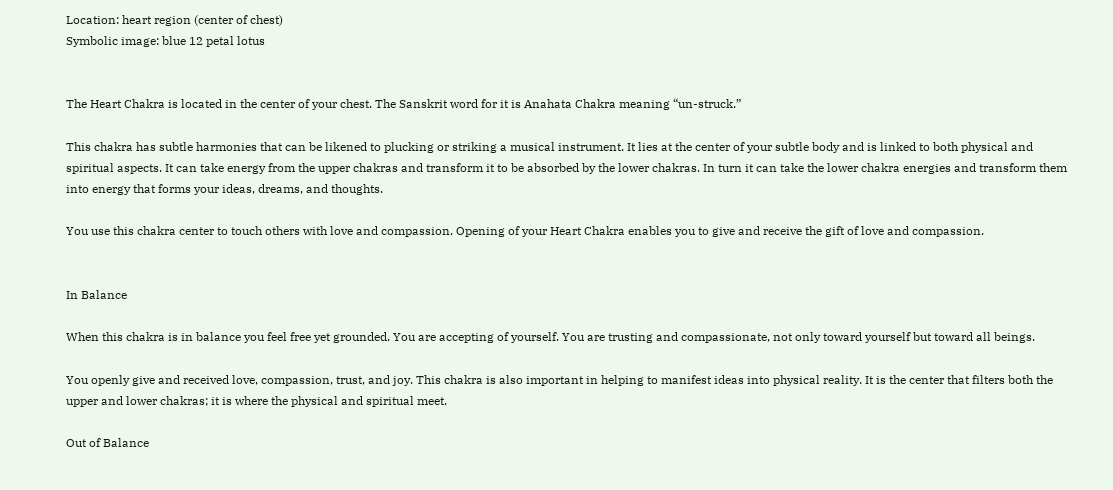Location: heart region (center of chest)
Symbolic image: blue 12 petal lotus


The Heart Chakra is located in the center of your chest. The Sanskrit word for it is Anahata Chakra meaning “un-struck.”

This chakra has subtle harmonies that can be likened to plucking or striking a musical instrument. It lies at the center of your subtle body and is linked to both physical and spiritual aspects. It can take energy from the upper chakras and transform it to be absorbed by the lower chakras. In turn it can take the lower chakra energies and transform them into energy that forms your ideas, dreams, and thoughts.

You use this chakra center to touch others with love and compassion. Opening of your Heart Chakra enables you to give and receive the gift of love and compassion.


In Balance

When this chakra is in balance you feel free yet grounded. You are accepting of yourself. You are trusting and compassionate, not only toward yourself but toward all beings.

You openly give and received love, compassion, trust, and joy. This chakra is also important in helping to manifest ideas into physical reality. It is the center that filters both the upper and lower chakras; it is where the physical and spiritual meet.

Out of Balance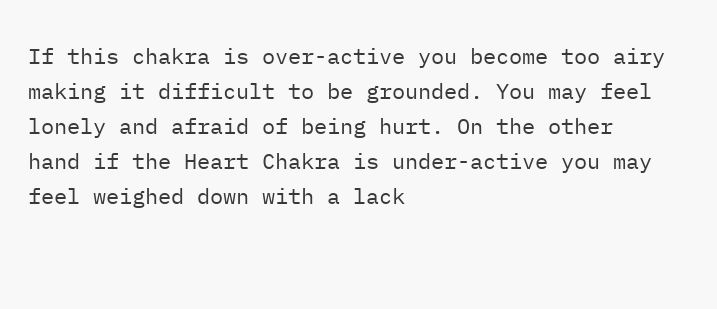If this chakra is over-active you become too airy making it difficult to be grounded. You may feel lonely and afraid of being hurt. On the other hand if the Heart Chakra is under-active you may feel weighed down with a lack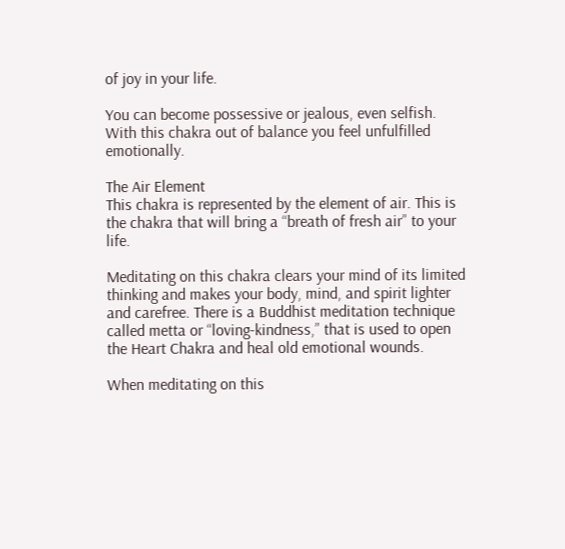of joy in your life.

You can become possessive or jealous, even selfish. With this chakra out of balance you feel unfulfilled emotionally.

The Air Element
This chakra is represented by the element of air. This is the chakra that will bring a “breath of fresh air” to your life.

Meditating on this chakra clears your mind of its limited thinking and makes your body, mind, and spirit lighter and carefree. There is a Buddhist meditation technique called metta or “loving-kindness,” that is used to open the Heart Chakra and heal old emotional wounds.

When meditating on this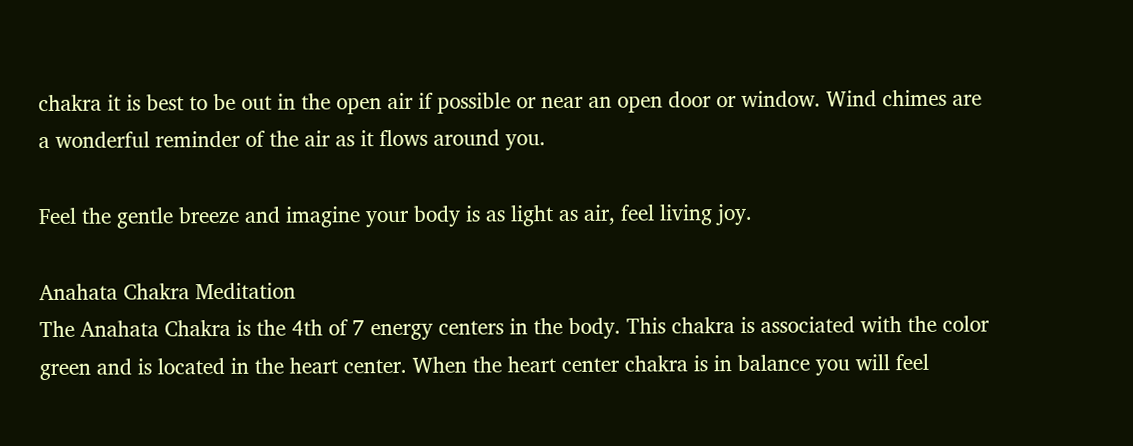chakra it is best to be out in the open air if possible or near an open door or window. Wind chimes are a wonderful reminder of the air as it flows around you.

Feel the gentle breeze and imagine your body is as light as air, feel living joy.

Anahata Chakra Meditation
The Anahata Chakra is the 4th of 7 energy centers in the body. This chakra is associated with the color green and is located in the heart center. When the heart center chakra is in balance you will feel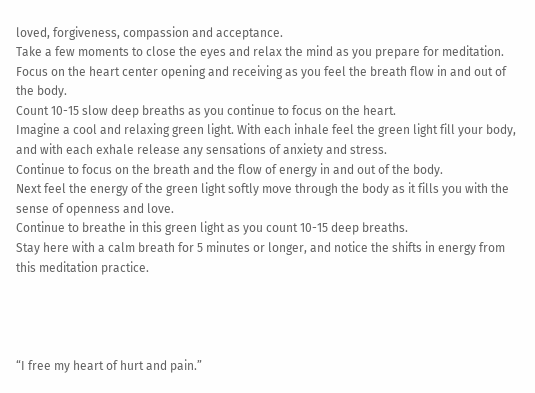loved, forgiveness, compassion and acceptance.
Take a few moments to close the eyes and relax the mind as you prepare for meditation.
Focus on the heart center opening and receiving as you feel the breath flow in and out of the body.
Count 10-15 slow deep breaths as you continue to focus on the heart.
Imagine a cool and relaxing green light. With each inhale feel the green light fill your body, and with each exhale release any sensations of anxiety and stress.
Continue to focus on the breath and the flow of energy in and out of the body.
Next feel the energy of the green light softly move through the body as it fills you with the sense of openness and love.
Continue to breathe in this green light as you count 10-15 deep breaths.
Stay here with a calm breath for 5 minutes or longer, and notice the shifts in energy from this meditation practice.




“I free my heart of hurt and pain.”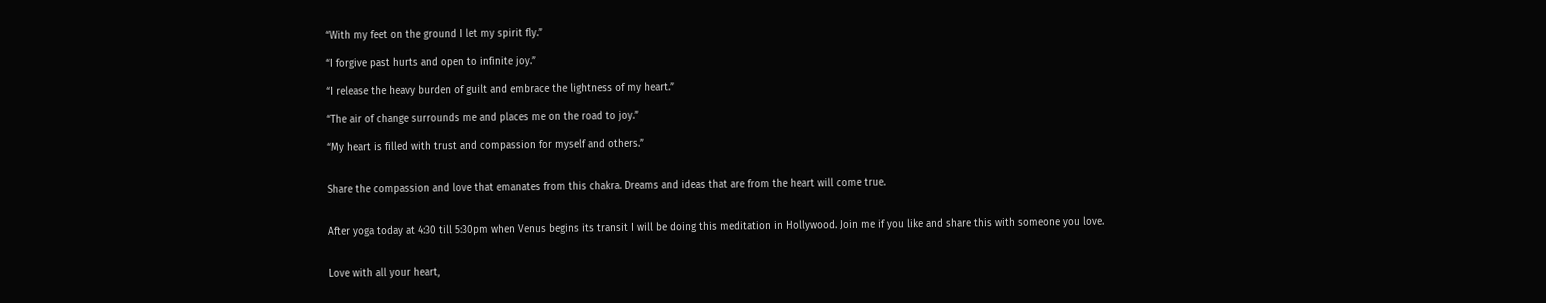“With my feet on the ground I let my spirit fly.”

“I forgive past hurts and open to infinite joy.”

“I release the heavy burden of guilt and embrace the lightness of my heart.”

“The air of change surrounds me and places me on the road to joy.”

“My heart is filled with trust and compassion for myself and others.”


Share the compassion and love that emanates from this chakra. Dreams and ideas that are from the heart will come true.


After yoga today at 4:30 till 5:30pm when Venus begins its transit I will be doing this meditation in Hollywood. Join me if you like and share this with someone you love.


Love with all your heart,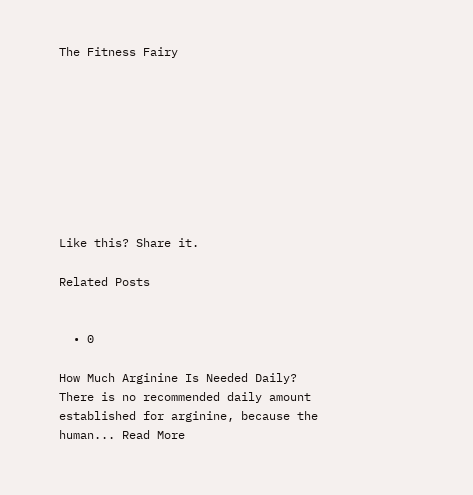The Fitness Fairy









Like this? Share it.

Related Posts


  • 0

How Much Arginine Is Needed Daily? There is no recommended daily amount established for arginine, because the human... Read More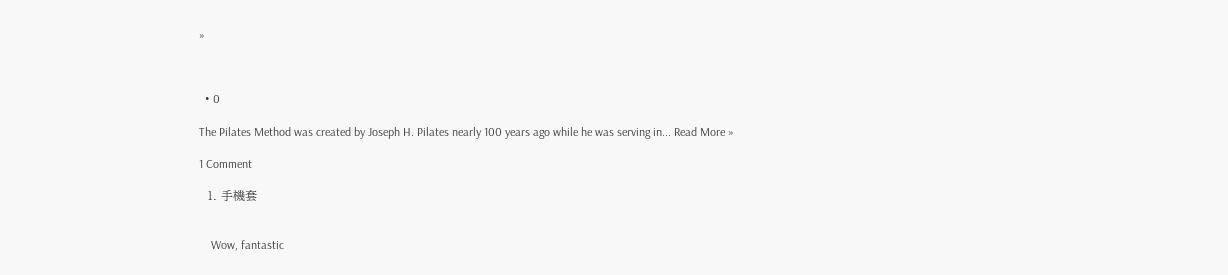»



  • 0

The Pilates Method was created by Joseph H. Pilates nearly 100 years ago while he was serving in... Read More »

1 Comment

  1. 手機套


    Wow, fantastic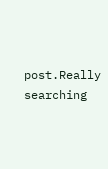post.Really searching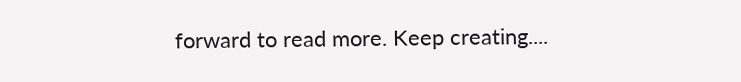forward to read more. Keep creating....